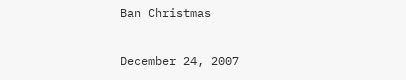Ban Christmas

December 24, 2007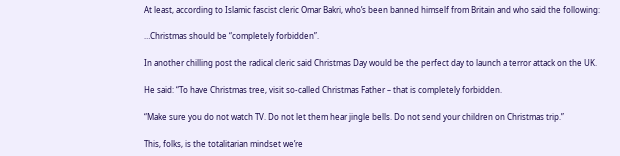At least, according to Islamic fascist cleric Omar Bakri, who’s been banned himself from Britain and who said the following:

…Christmas should be “completely forbidden”.

In another chilling post the radical cleric said Christmas Day would be the perfect day to launch a terror attack on the UK.

He said: “To have Christmas tree, visit so-called Christmas Father – that is completely forbidden.

“Make sure you do not watch TV. Do not let them hear jingle bells. Do not send your children on Christmas trip.”

This, folks, is the totalitarian mindset we’re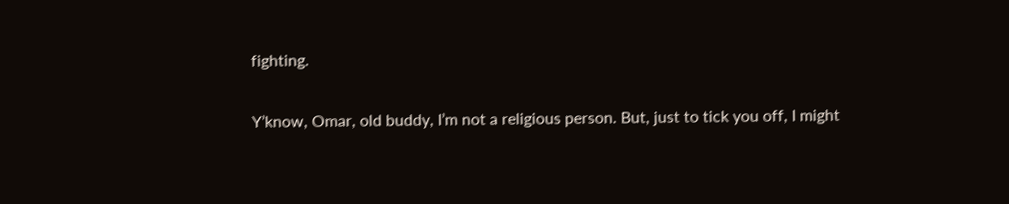fighting.

Y’know, Omar, old buddy, I’m not a religious person. But, just to tick you off, I might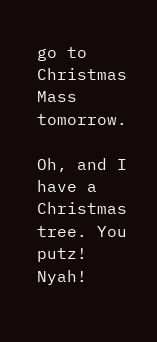go to Christmas Mass tomorrow.

Oh, and I have a Christmas tree. You putz! Nyah!